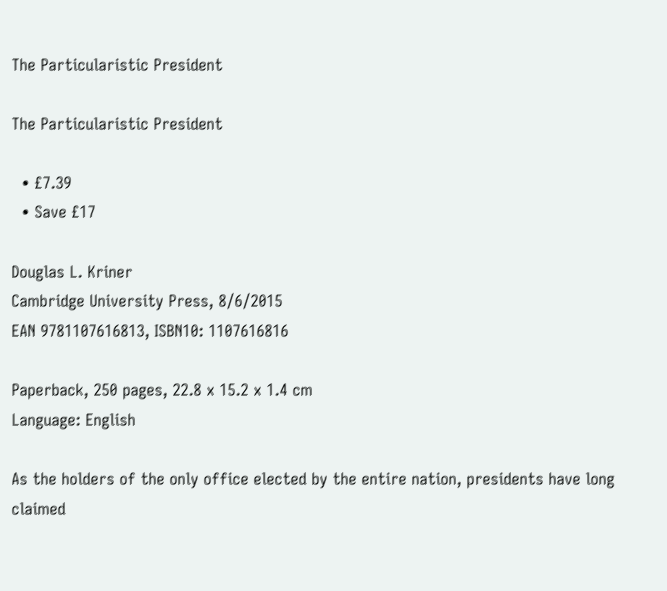The Particularistic President

The Particularistic President

  • £7.39
  • Save £17

Douglas L. Kriner
Cambridge University Press, 8/6/2015
EAN 9781107616813, ISBN10: 1107616816

Paperback, 250 pages, 22.8 x 15.2 x 1.4 cm
Language: English

As the holders of the only office elected by the entire nation, presidents have long claimed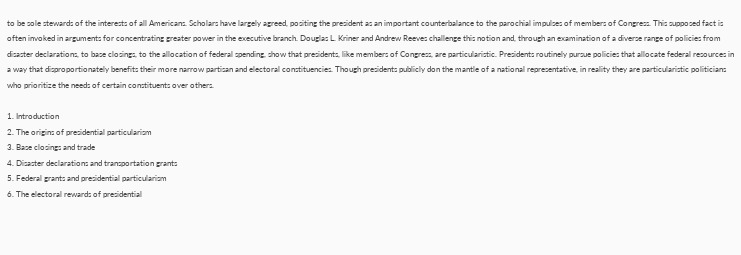to be sole stewards of the interests of all Americans. Scholars have largely agreed, positing the president as an important counterbalance to the parochial impulses of members of Congress. This supposed fact is often invoked in arguments for concentrating greater power in the executive branch. Douglas L. Kriner and Andrew Reeves challenge this notion and, through an examination of a diverse range of policies from disaster declarations, to base closings, to the allocation of federal spending, show that presidents, like members of Congress, are particularistic. Presidents routinely pursue policies that allocate federal resources in a way that disproportionately benefits their more narrow partisan and electoral constituencies. Though presidents publicly don the mantle of a national representative, in reality they are particularistic politicians who prioritize the needs of certain constituents over others.

1. Introduction
2. The origins of presidential particularism
3. Base closings and trade
4. Disaster declarations and transportation grants
5. Federal grants and presidential particularism
6. The electoral rewards of presidential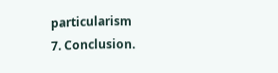particularism
7. Conclusion.